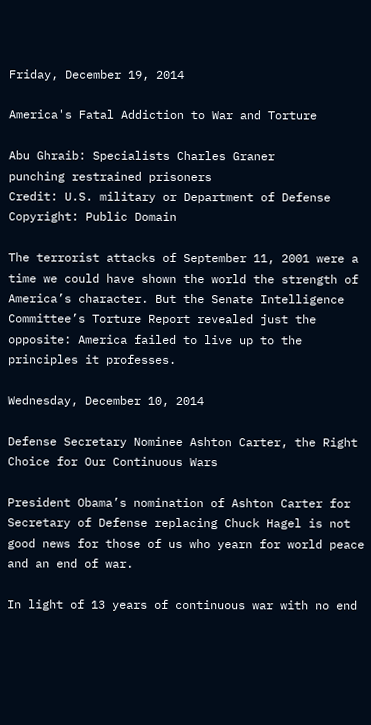Friday, December 19, 2014

America's Fatal Addiction to War and Torture

Abu Ghraib: Specialists Charles Graner
punching restrained prisoners
Credit: U.S. military or Department of Defense
Copyright: Public Domain

The terrorist attacks of September 11, 2001 were a time we could have shown the world the strength of America’s character. But the Senate Intelligence Committee’s Torture Report revealed just the opposite: America failed to live up to the principles it professes.

Wednesday, December 10, 2014

Defense Secretary Nominee Ashton Carter, the Right Choice for Our Continuous Wars

President Obama’s nomination of Ashton Carter for Secretary of Defense replacing Chuck Hagel is not good news for those of us who yearn for world peace and an end of war.

In light of 13 years of continuous war with no end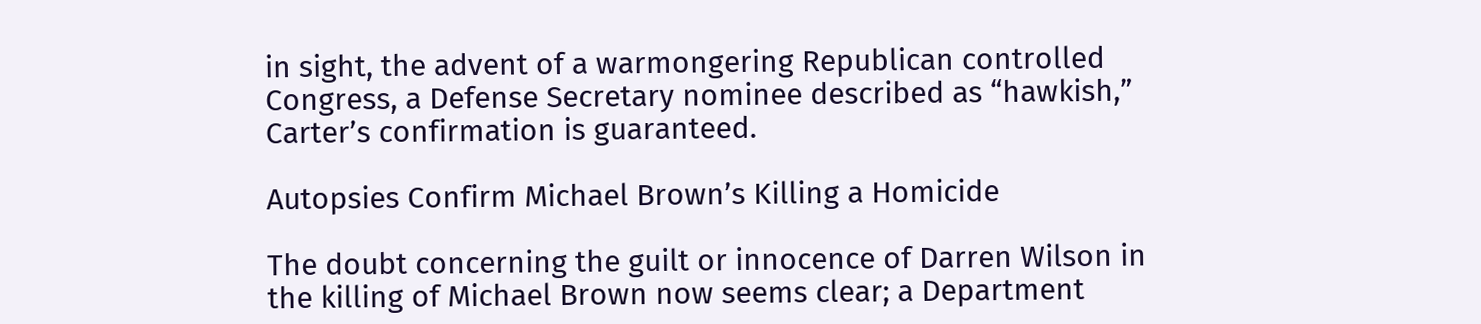in sight, the advent of a warmongering Republican controlled Congress, a Defense Secretary nominee described as “hawkish,” Carter’s confirmation is guaranteed.

Autopsies Confirm Michael Brown’s Killing a Homicide

The doubt concerning the guilt or innocence of Darren Wilson in the killing of Michael Brown now seems clear; a Department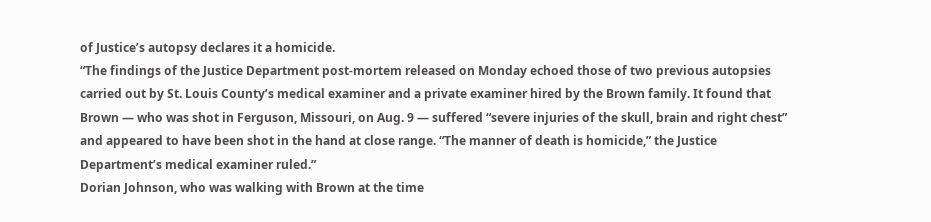of Justice’s autopsy declares it a homicide.
“The findings of the Justice Department post-mortem released on Monday echoed those of two previous autopsies carried out by St. Louis County’s medical examiner and a private examiner hired by the Brown family. It found that Brown — who was shot in Ferguson, Missouri, on Aug. 9 — suffered “severe injuries of the skull, brain and right chest” and appeared to have been shot in the hand at close range. “The manner of death is homicide,” the Justice Department’s medical examiner ruled.”
Dorian Johnson, who was walking with Brown at the time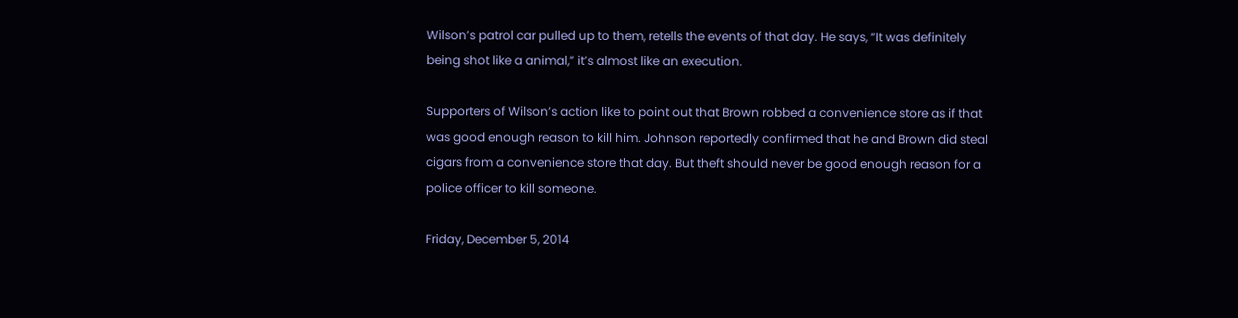Wilson’s patrol car pulled up to them, retells the events of that day. He says, “It was definitely being shot like a animal,” it’s almost like an execution.

Supporters of Wilson’s action like to point out that Brown robbed a convenience store as if that was good enough reason to kill him. Johnson reportedly confirmed that he and Brown did steal cigars from a convenience store that day. But theft should never be good enough reason for a police officer to kill someone.

Friday, December 5, 2014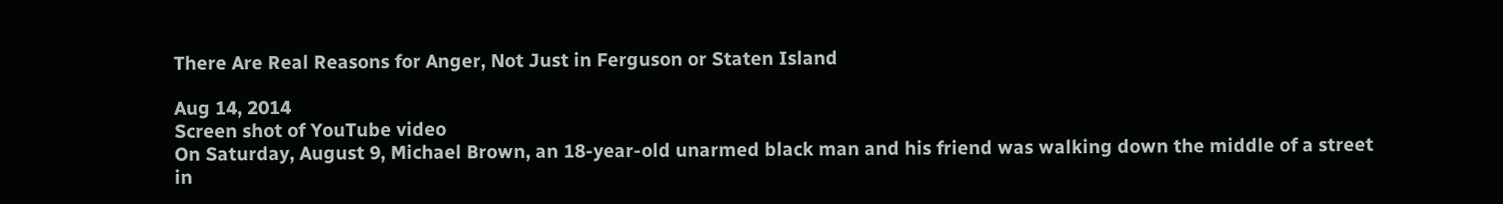There Are Real Reasons for Anger, Not Just in Ferguson or Staten Island

Aug 14, 2014
Screen shot of YouTube video
On Saturday, August 9, Michael Brown, an 18-year-old unarmed black man and his friend was walking down the middle of a street in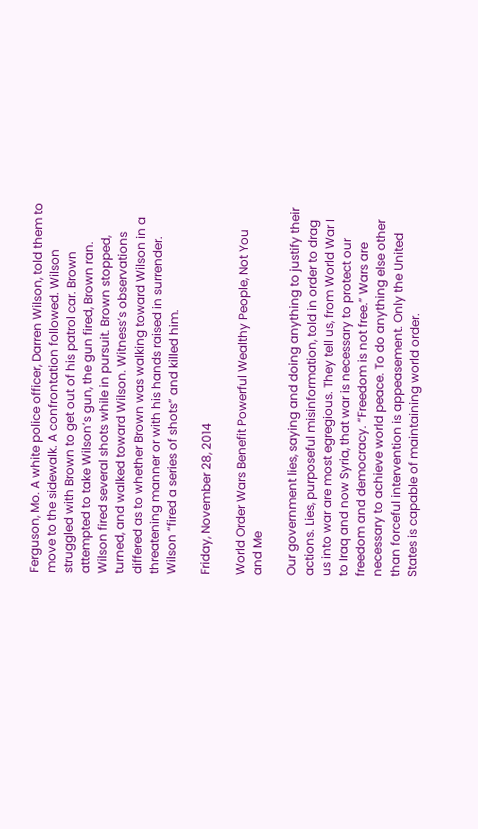Ferguson, Mo. A white police officer, Darren Wilson, told them to move to the sidewalk. A confrontation followed. Wilson struggled with Brown to get out of his patrol car. Brown attempted to take Wilson’s gun, the gun fired, Brown ran. Wilson fired several shots while in pursuit. Brown stopped, turned, and walked toward Wilson. Witness’s observations differed as to whether Brown was walking toward Wilson in a threatening manner or with his hands raised in surrender. Wilson “fired a series of shots” and killed him.

Friday, November 28, 2014

World Order Wars Benefit Powerful Wealthy People, Not You and Me

Our government lies, saying and doing anything to justify their actions. Lies, purposeful misinformation, told in order to drag us into war are most egregious. They tell us, from World War I to Iraq and now Syria, that war is necessary to protect our freedom and democracy. “Freedom is not free.” Wars are necessary to achieve world peace. To do anything else other than forceful intervention is appeasement. Only the United States is capable of maintaining world order.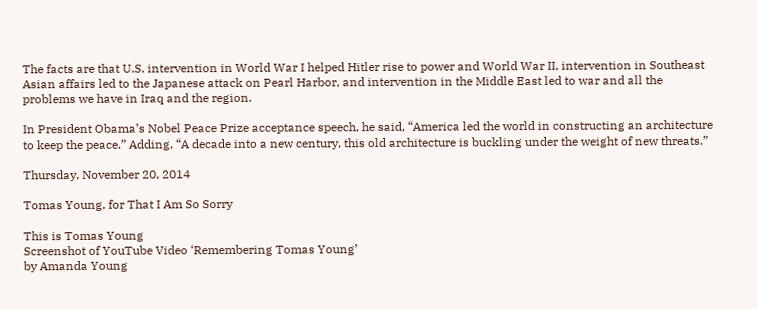The facts are that U.S. intervention in World War I helped Hitler rise to power and World War II, intervention in Southeast Asian affairs led to the Japanese attack on Pearl Harbor, and intervention in the Middle East led to war and all the problems we have in Iraq and the region.

In President Obama’s Nobel Peace Prize acceptance speech, he said, “America led the world in constructing an architecture to keep the peace.” Adding, “A decade into a new century, this old architecture is buckling under the weight of new threats.”

Thursday, November 20, 2014

Tomas Young, for That I Am So Sorry

This is Tomas Young
Screenshot of YouTube Video ‘Remembering Tomas Young’
by Amanda Young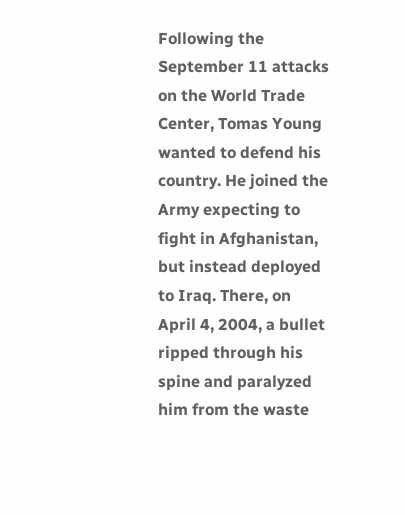Following the September 11 attacks on the World Trade Center, Tomas Young wanted to defend his country. He joined the Army expecting to fight in Afghanistan, but instead deployed to Iraq. There, on April 4, 2004, a bullet ripped through his spine and paralyzed him from the waste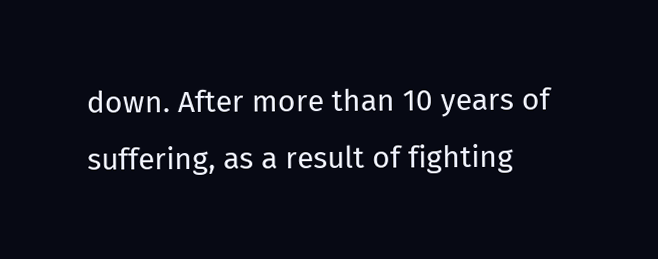down. After more than 10 years of suffering, as a result of fighting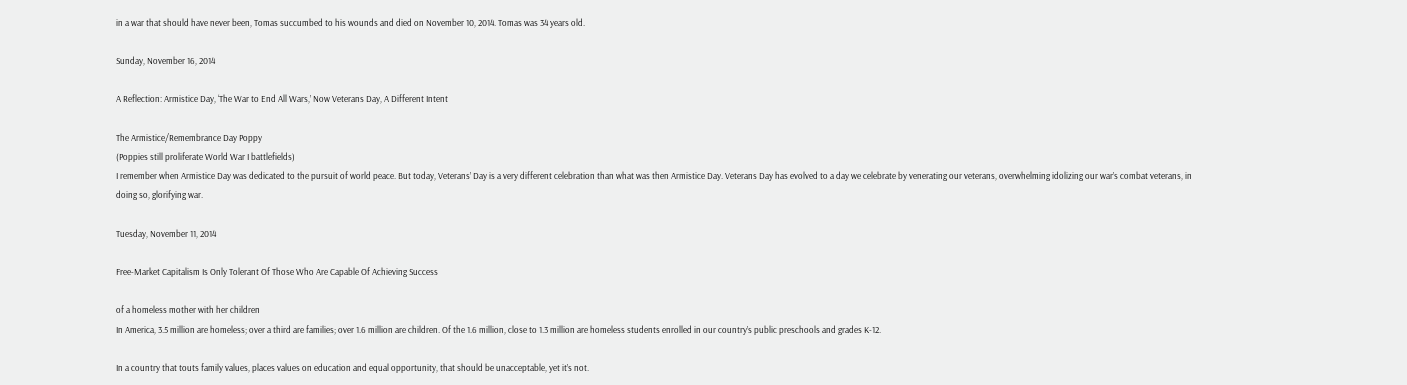in a war that should have never been, Tomas succumbed to his wounds and died on November 10, 2014. Tomas was 34 years old.

Sunday, November 16, 2014

A Reflection: Armistice Day, ‘The War to End All Wars,’ Now Veterans Day, A Different Intent

The Armistice/Remembrance Day Poppy
(Poppies still proliferate World War I battlefields)
I remember when Armistice Day was dedicated to the pursuit of world peace. But today, Veterans’ Day is a very different celebration than what was then Armistice Day. Veterans Day has evolved to a day we celebrate by venerating our veterans, overwhelming idolizing our war’s combat veterans, in doing so, glorifying war.

Tuesday, November 11, 2014

Free-Market Capitalism Is Only Tolerant Of Those Who Are Capable Of Achieving Success

of a homeless mother with her children
In America, 3.5 million are homeless; over a third are families; over 1.6 million are children. Of the 1.6 million, close to 1.3 million are homeless students enrolled in our country’s public preschools and grades K-12.

In a country that touts family values, places values on education and equal opportunity, that should be unacceptable, yet it’s not.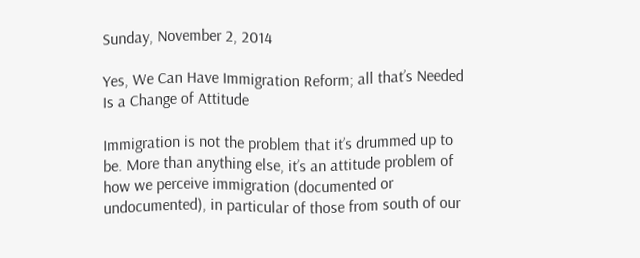Sunday, November 2, 2014

Yes, We Can Have Immigration Reform; all that’s Needed Is a Change of Attitude

Immigration is not the problem that it’s drummed up to be. More than anything else, it’s an attitude problem of how we perceive immigration (documented or undocumented), in particular of those from south of our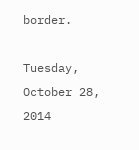border.

Tuesday, October 28, 2014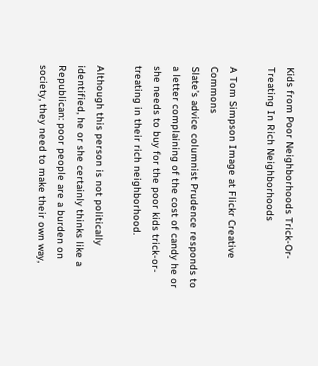Kids from Poor Neighborhoods Trick-Or-Treating In Rich Neighborhoods

A Tom Simpson Image at Flickr Creative Commons
Slate’s advice columnist Prudence responds to a letter complaining of the cost of candy he or she needs to buy for the poor kids trick-or-treating in their rich neighborhood.

Although this person is not politically identified, he or she certainly thinks like a Republican: poor people are a burden on society, they need to make their own way,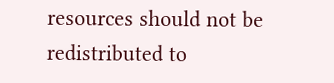resources should not be redistributed to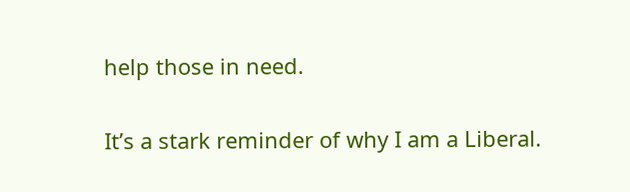help those in need.

It’s a stark reminder of why I am a Liberal.